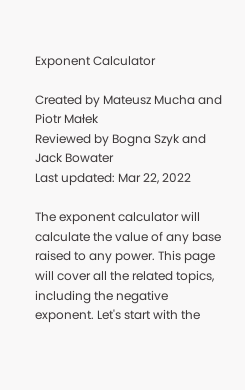Exponent Calculator

Created by Mateusz Mucha and Piotr Małek
Reviewed by Bogna Szyk and Jack Bowater
Last updated: Mar 22, 2022

The exponent calculator will calculate the value of any base raised to any power. This page will cover all the related topics, including the negative exponent. Let's start with the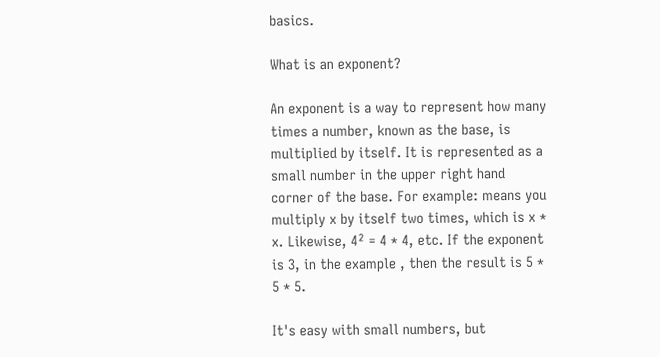basics.

What is an exponent?

An exponent is a way to represent how many times a number, known as the base, is multiplied by itself. It is represented as a small number in the upper right hand corner of the base. For example: means you multiply x by itself two times, which is x * x. Likewise, 4² = 4 * 4, etc. If the exponent is 3, in the example , then the result is 5 * 5 * 5.

It's easy with small numbers, but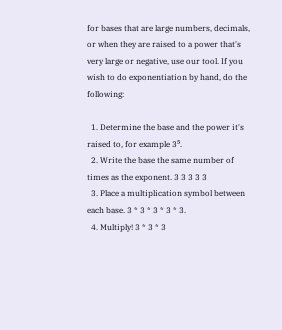for bases that are large numbers, decimals, or when they are raised to a power that's very large or negative, use our tool. If you wish to do exponentiation by hand, do the following:

  1. Determine the base and the power it's raised to, for example 3⁵.
  2. Write the base the same number of times as the exponent. 3 3 3 3 3
  3. Place a multiplication symbol between each base. 3 * 3 * 3 * 3 * 3.
  4. Multiply! 3 * 3 * 3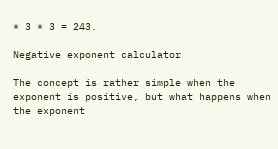* 3 * 3 = 243.

Negative exponent calculator

The concept is rather simple when the exponent is positive, but what happens when the exponent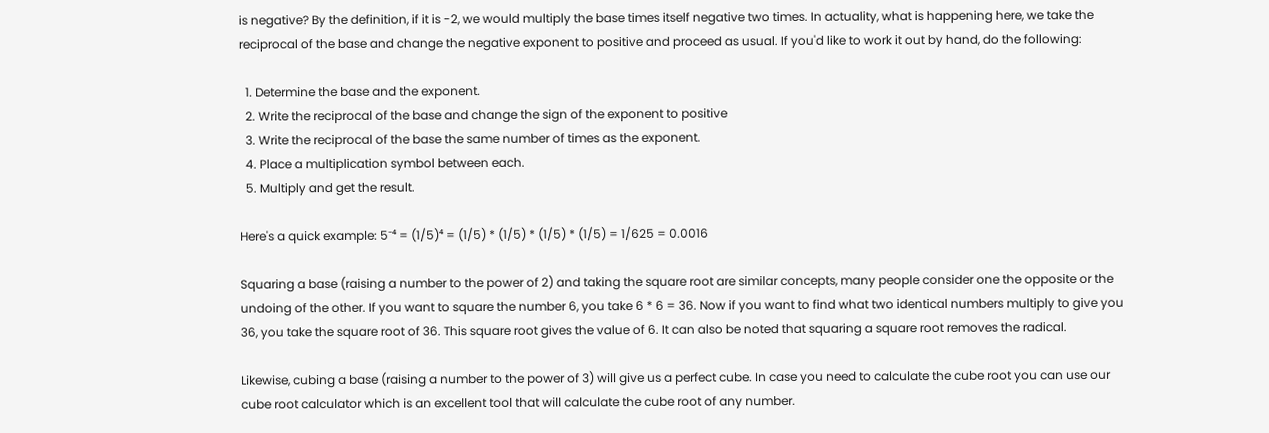is negative? By the definition, if it is -2, we would multiply the base times itself negative two times. In actuality, what is happening here, we take the reciprocal of the base and change the negative exponent to positive and proceed as usual. If you'd like to work it out by hand, do the following:

  1. Determine the base and the exponent.
  2. Write the reciprocal of the base and change the sign of the exponent to positive
  3. Write the reciprocal of the base the same number of times as the exponent.
  4. Place a multiplication symbol between each.
  5. Multiply and get the result.

Here's a quick example: 5⁻⁴ = (1/5)⁴ = (1/5) * (1/5) * (1/5) * (1/5) = 1/625 = 0.0016

Squaring a base (raising a number to the power of 2) and taking the square root are similar concepts, many people consider one the opposite or the undoing of the other. If you want to square the number 6, you take 6 * 6 = 36. Now if you want to find what two identical numbers multiply to give you 36, you take the square root of 36. This square root gives the value of 6. It can also be noted that squaring a square root removes the radical.

Likewise, cubing a base (raising a number to the power of 3) will give us a perfect cube. In case you need to calculate the cube root you can use our cube root calculator which is an excellent tool that will calculate the cube root of any number.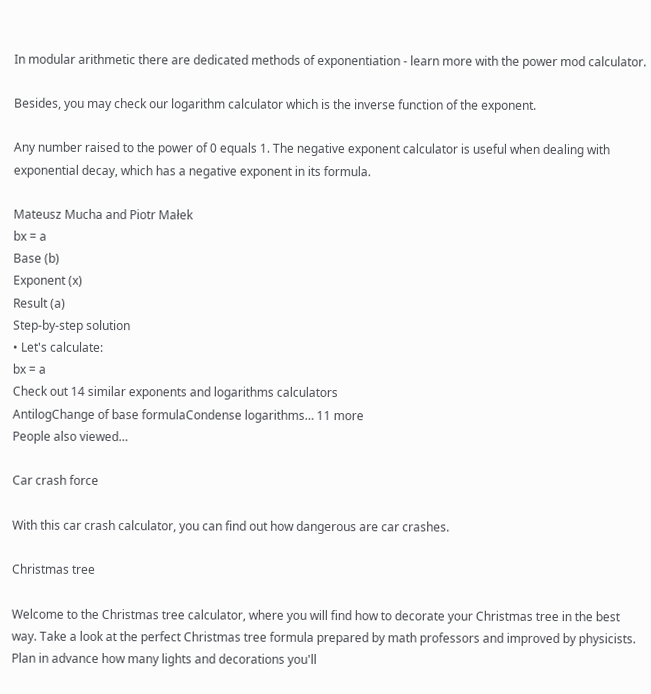In modular arithmetic there are dedicated methods of exponentiation - learn more with the power mod calculator.

Besides, you may check our logarithm calculator which is the inverse function of the exponent.

Any number raised to the power of 0 equals 1. The negative exponent calculator is useful when dealing with exponential decay, which has a negative exponent in its formula.

Mateusz Mucha and Piotr Małek
bx = a
Base (b)
Exponent (x)
Result (a)
Step-by-step solution
• Let's calculate:
bx = a
Check out 14 similar exponents and logarithms calculators
AntilogChange of base formulaCondense logarithms… 11 more
People also viewed…

Car crash force

With this car crash calculator, you can find out how dangerous are car crashes.

Christmas tree

Welcome to the Christmas tree calculator, where you will find how to decorate your Christmas tree in the best way. Take a look at the perfect Christmas tree formula prepared by math professors and improved by physicists. Plan in advance how many lights and decorations you'll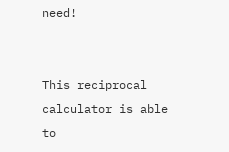need!


This reciprocal calculator is able to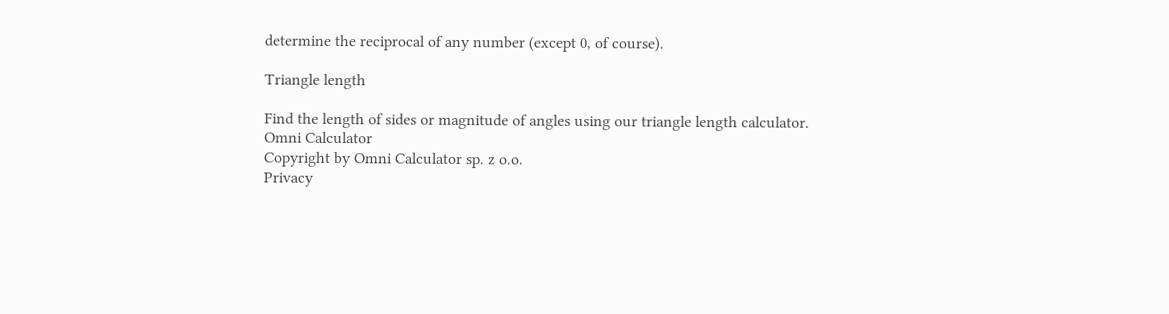determine the reciprocal of any number (except 0, of course).

Triangle length

Find the length of sides or magnitude of angles using our triangle length calculator.
Omni Calculator
Copyright by Omni Calculator sp. z o.o.
Privacy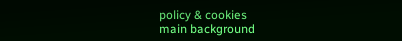policy & cookies
main background